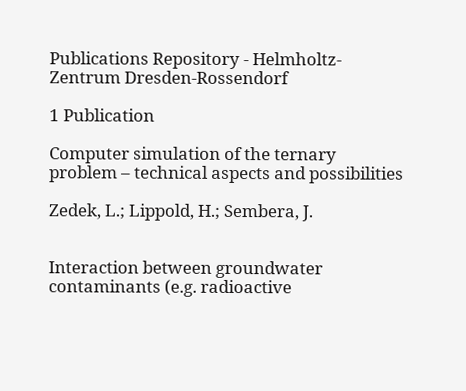Publications Repository - Helmholtz-Zentrum Dresden-Rossendorf

1 Publication

Computer simulation of the ternary problem – technical aspects and possibilities

Zedek, L.; Lippold, H.; Sembera, J.


Interaction between groundwater contaminants (e.g. radioactive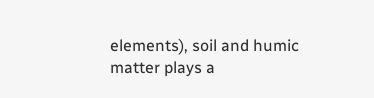elements), soil and humic matter plays a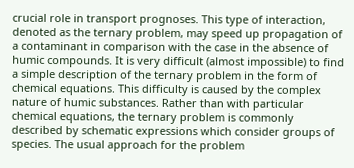crucial role in transport prognoses. This type of interaction, denoted as the ternary problem, may speed up propagation of a contaminant in comparison with the case in the absence of humic compounds. It is very difficult (almost impossible) to find a simple description of the ternary problem in the form of chemical equations. This difficulty is caused by the complex nature of humic substances. Rather than with particular chemical equations, the ternary problem is commonly described by schematic expressions which consider groups of species. The usual approach for the problem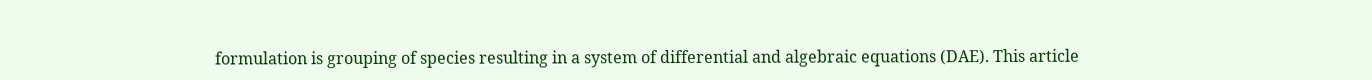formulation is grouping of species resulting in a system of differential and algebraic equations (DAE). This article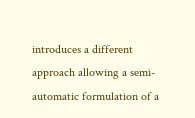introduces a different approach allowing a semi-automatic formulation of a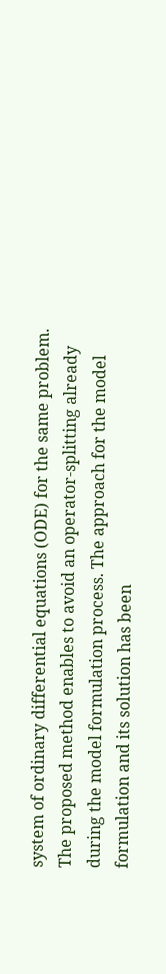system of ordinary differential equations (ODE) for the same problem. The proposed method enables to avoid an operator-splitting already during the model formulation process. The approach for the model formulation and its solution has been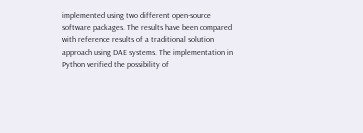implemented using two different open-source software packages. The results have been compared with reference results of a traditional solution approach using DAE systems. The implementation in Python verified the possibility of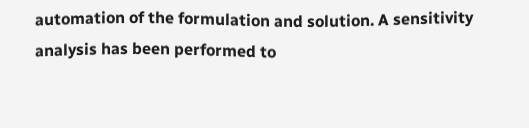automation of the formulation and solution. A sensitivity analysis has been performed to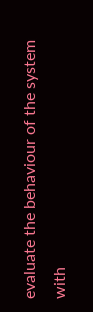evaluate the behaviour of the system with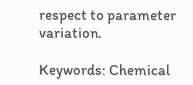respect to parameter variation.

Keywords: Chemical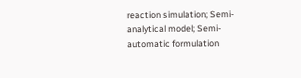reaction simulation; Semi-analytical model; Semi-automatic formulation